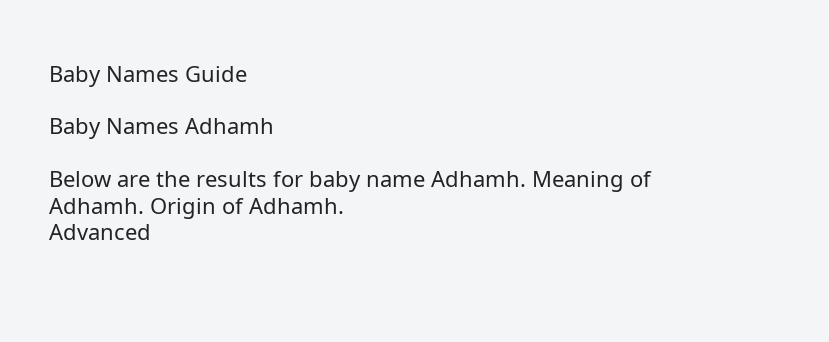Baby Names Guide

Baby Names Adhamh

Below are the results for baby name Adhamh. Meaning of Adhamh. Origin of Adhamh.
Advanced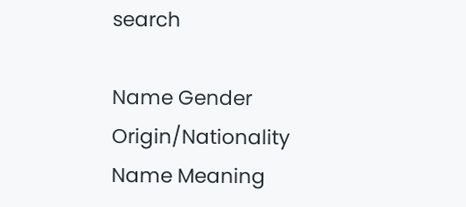search

Name Gender Origin/Nationality Name Meaning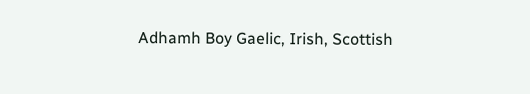Adhamh Boy Gaelic, Irish, Scottish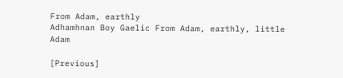From Adam, earthly
Adhamhnan Boy Gaelic From Adam, earthly, little Adam

[Previous]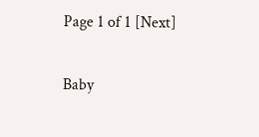Page 1 of 1 [Next]

Baby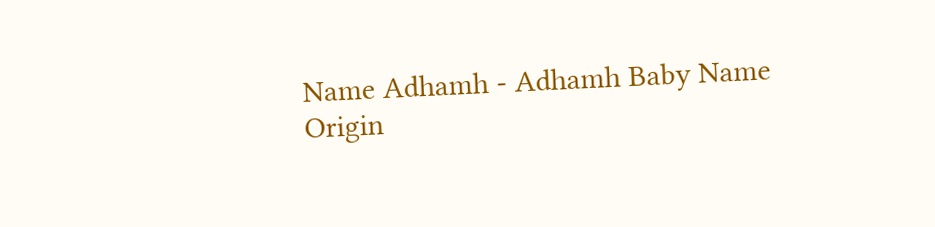Name Adhamh - Adhamh Baby Name
Origin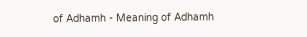of Adhamh - Meaning of Adhamh